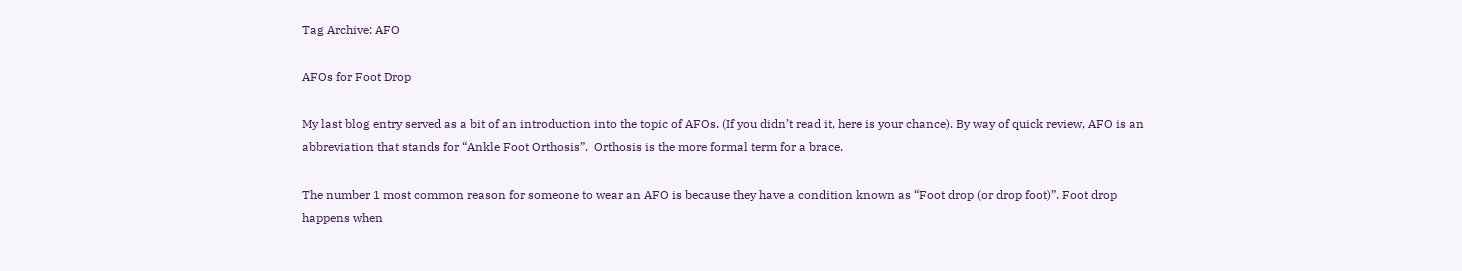Tag Archive: AFO

AFOs for Foot Drop

My last blog entry served as a bit of an introduction into the topic of AFOs. (If you didn’t read it, here is your chance). By way of quick review, AFO is an abbreviation that stands for “Ankle Foot Orthosis”.  Orthosis is the more formal term for a brace.

The number 1 most common reason for someone to wear an AFO is because they have a condition known as “Foot drop (or drop foot)”. Foot drop happens when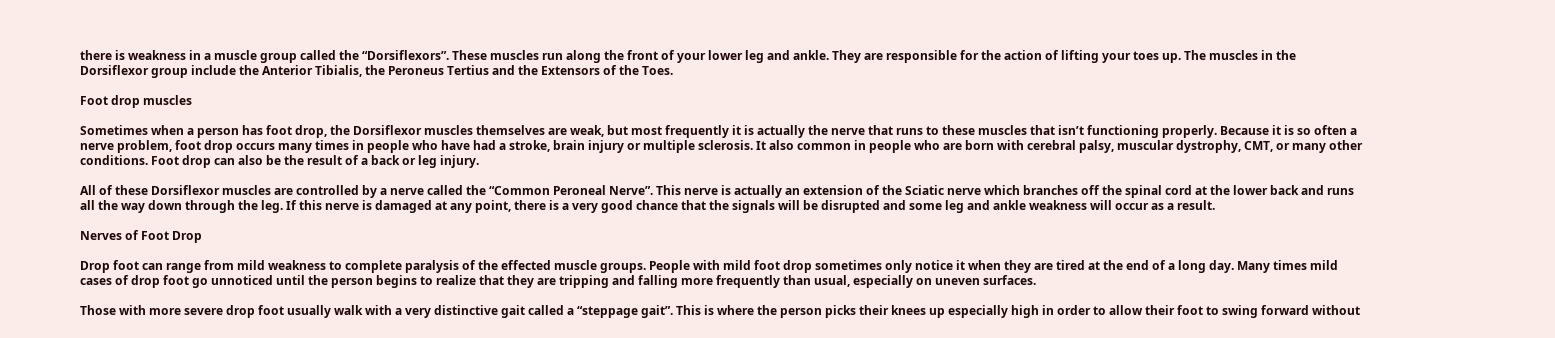there is weakness in a muscle group called the “Dorsiflexors”. These muscles run along the front of your lower leg and ankle. They are responsible for the action of lifting your toes up. The muscles in the Dorsiflexor group include the Anterior Tibialis, the Peroneus Tertius and the Extensors of the Toes.

Foot drop muscles

Sometimes when a person has foot drop, the Dorsiflexor muscles themselves are weak, but most frequently it is actually the nerve that runs to these muscles that isn’t functioning properly. Because it is so often a nerve problem, foot drop occurs many times in people who have had a stroke, brain injury or multiple sclerosis. It also common in people who are born with cerebral palsy, muscular dystrophy, CMT, or many other conditions. Foot drop can also be the result of a back or leg injury.

All of these Dorsiflexor muscles are controlled by a nerve called the “Common Peroneal Nerve”. This nerve is actually an extension of the Sciatic nerve which branches off the spinal cord at the lower back and runs all the way down through the leg. If this nerve is damaged at any point, there is a very good chance that the signals will be disrupted and some leg and ankle weakness will occur as a result.

Nerves of Foot Drop

Drop foot can range from mild weakness to complete paralysis of the effected muscle groups. People with mild foot drop sometimes only notice it when they are tired at the end of a long day. Many times mild cases of drop foot go unnoticed until the person begins to realize that they are tripping and falling more frequently than usual, especially on uneven surfaces.

Those with more severe drop foot usually walk with a very distinctive gait called a “steppage gait”. This is where the person picks their knees up especially high in order to allow their foot to swing forward without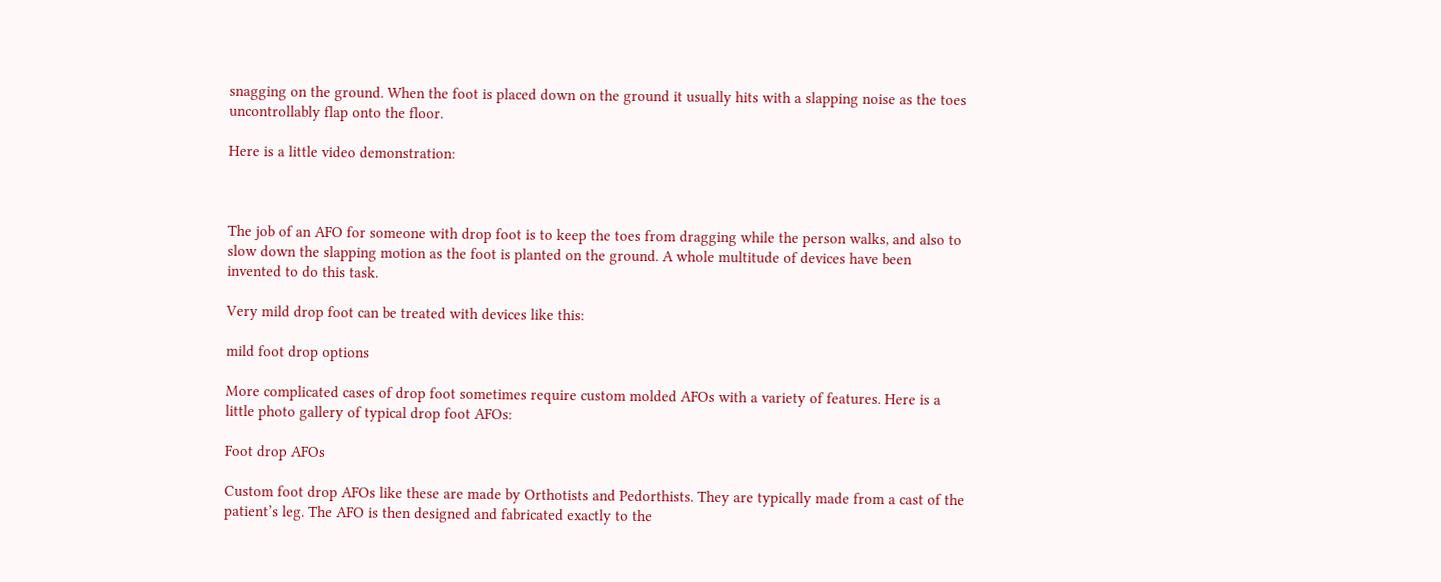snagging on the ground. When the foot is placed down on the ground it usually hits with a slapping noise as the toes uncontrollably flap onto the floor.

Here is a little video demonstration:



The job of an AFO for someone with drop foot is to keep the toes from dragging while the person walks, and also to slow down the slapping motion as the foot is planted on the ground. A whole multitude of devices have been invented to do this task.

Very mild drop foot can be treated with devices like this:

mild foot drop options

More complicated cases of drop foot sometimes require custom molded AFOs with a variety of features. Here is a little photo gallery of typical drop foot AFOs:

Foot drop AFOs

Custom foot drop AFOs like these are made by Orthotists and Pedorthists. They are typically made from a cast of the patient’s leg. The AFO is then designed and fabricated exactly to the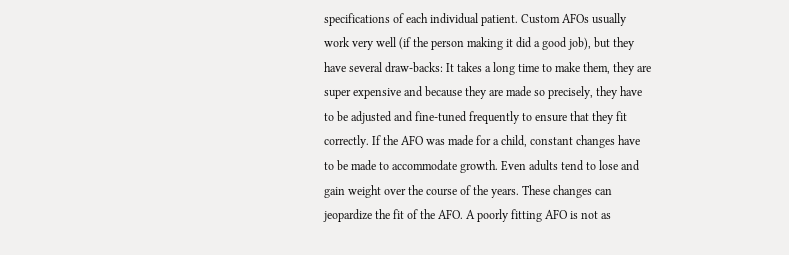specifications of each individual patient. Custom AFOs usually work very well (if the person making it did a good job), but they have several draw-backs: It takes a long time to make them, they are super expensive and because they are made so precisely, they have to be adjusted and fine-tuned frequently to ensure that they fit correctly. If the AFO was made for a child, constant changes have to be made to accommodate growth. Even adults tend to lose and gain weight over the course of the years. These changes can jeopardize the fit of the AFO. A poorly fitting AFO is not as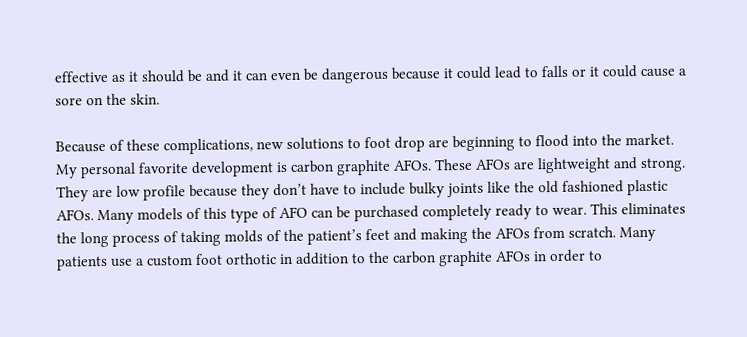effective as it should be and it can even be dangerous because it could lead to falls or it could cause a sore on the skin.

Because of these complications, new solutions to foot drop are beginning to flood into the market. My personal favorite development is carbon graphite AFOs. These AFOs are lightweight and strong. They are low profile because they don’t have to include bulky joints like the old fashioned plastic AFOs. Many models of this type of AFO can be purchased completely ready to wear. This eliminates the long process of taking molds of the patient’s feet and making the AFOs from scratch. Many patients use a custom foot orthotic in addition to the carbon graphite AFOs in order to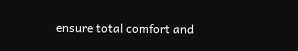ensure total comfort and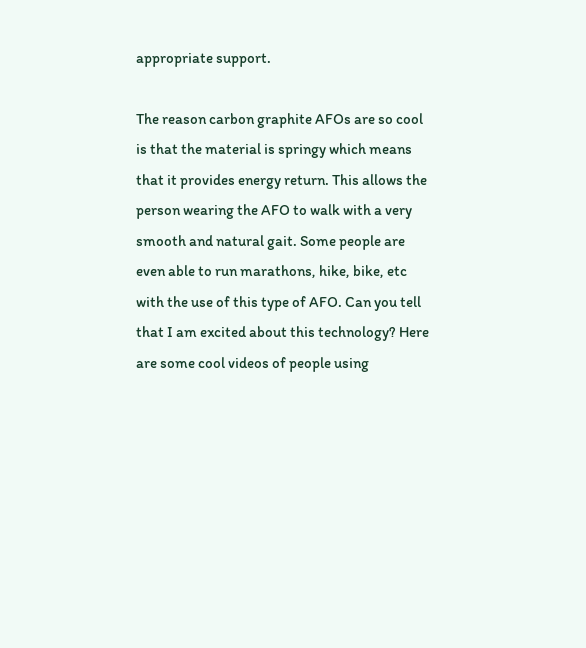appropriate support.

The reason carbon graphite AFOs are so cool is that the material is springy which means that it provides energy return. This allows the person wearing the AFO to walk with a very smooth and natural gait. Some people are even able to run marathons, hike, bike, etc with the use of this type of AFO. Can you tell that I am excited about this technology? Here are some cool videos of people using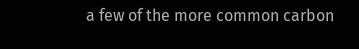a few of the more common carbon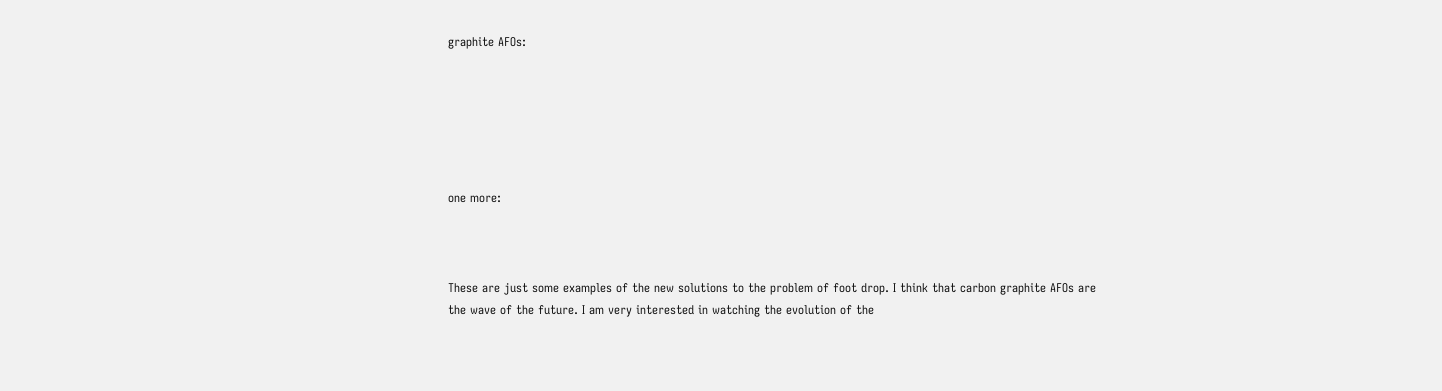graphite AFOs:






one more:



These are just some examples of the new solutions to the problem of foot drop. I think that carbon graphite AFOs are the wave of the future. I am very interested in watching the evolution of the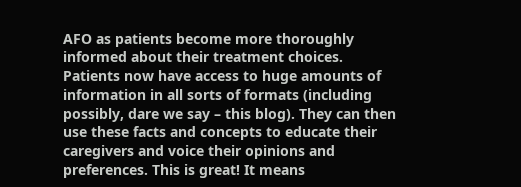AFO as patients become more thoroughly informed about their treatment choices. Patients now have access to huge amounts of information in all sorts of formats (including possibly, dare we say – this blog). They can then use these facts and concepts to educate their caregivers and voice their opinions and preferences. This is great! It means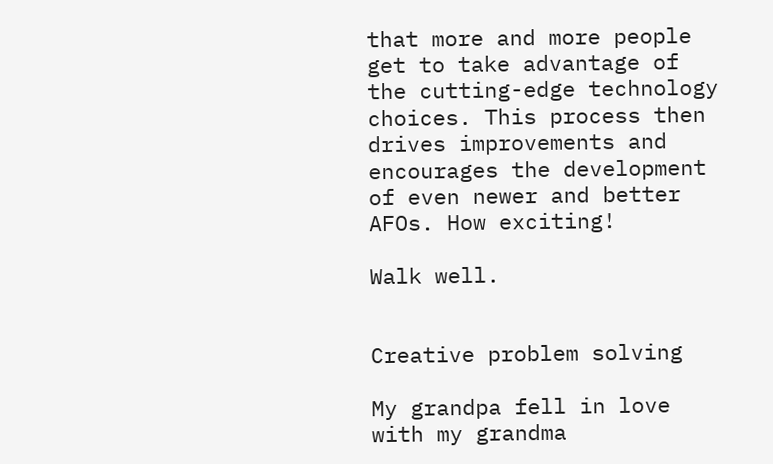that more and more people get to take advantage of the cutting-edge technology choices. This process then drives improvements and encourages the development of even newer and better AFOs. How exciting!

Walk well.


Creative problem solving

My grandpa fell in love with my grandma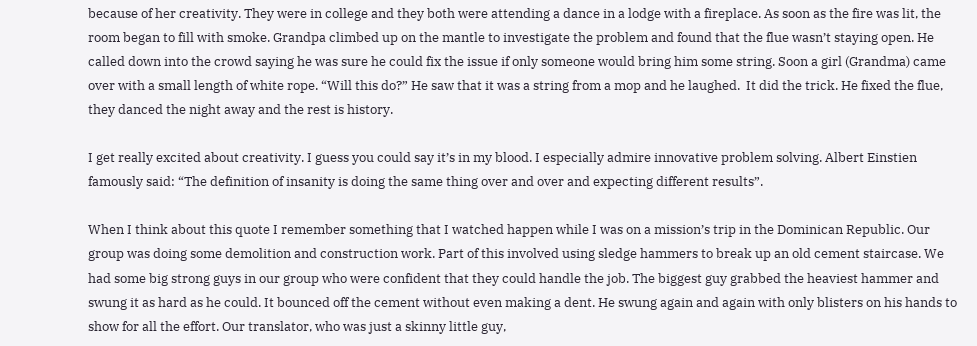because of her creativity. They were in college and they both were attending a dance in a lodge with a fireplace. As soon as the fire was lit, the room began to fill with smoke. Grandpa climbed up on the mantle to investigate the problem and found that the flue wasn’t staying open. He called down into the crowd saying he was sure he could fix the issue if only someone would bring him some string. Soon a girl (Grandma) came over with a small length of white rope. “Will this do?” He saw that it was a string from a mop and he laughed.  It did the trick. He fixed the flue, they danced the night away and the rest is history.

I get really excited about creativity. I guess you could say it’s in my blood. I especially admire innovative problem solving. Albert Einstien famously said: “The definition of insanity is doing the same thing over and over and expecting different results”.

When I think about this quote I remember something that I watched happen while I was on a mission’s trip in the Dominican Republic. Our group was doing some demolition and construction work. Part of this involved using sledge hammers to break up an old cement staircase. We had some big strong guys in our group who were confident that they could handle the job. The biggest guy grabbed the heaviest hammer and swung it as hard as he could. It bounced off the cement without even making a dent. He swung again and again with only blisters on his hands to show for all the effort. Our translator, who was just a skinny little guy,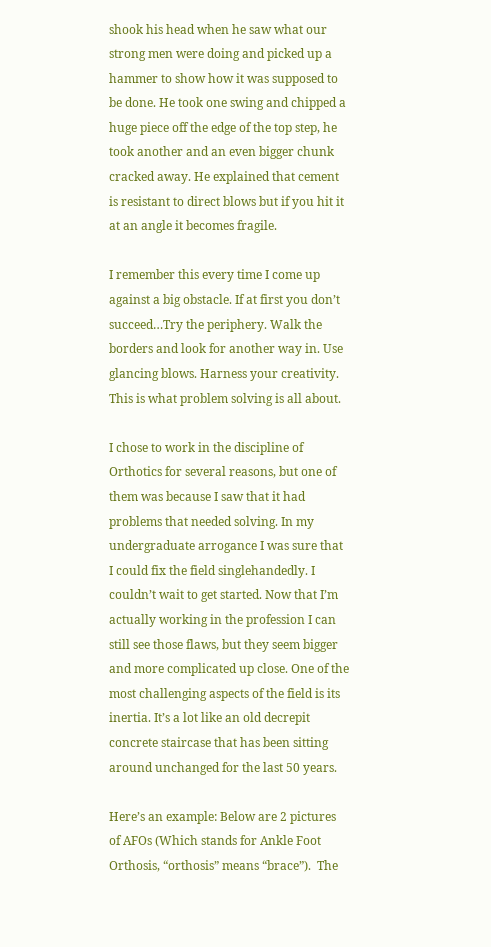shook his head when he saw what our strong men were doing and picked up a hammer to show how it was supposed to be done. He took one swing and chipped a huge piece off the edge of the top step, he took another and an even bigger chunk cracked away. He explained that cement is resistant to direct blows but if you hit it at an angle it becomes fragile.

I remember this every time I come up against a big obstacle. If at first you don’t succeed…Try the periphery. Walk the borders and look for another way in. Use glancing blows. Harness your creativity. This is what problem solving is all about.

I chose to work in the discipline of Orthotics for several reasons, but one of them was because I saw that it had problems that needed solving. In my undergraduate arrogance I was sure that I could fix the field singlehandedly. I couldn’t wait to get started. Now that I’m actually working in the profession I can still see those flaws, but they seem bigger and more complicated up close. One of the most challenging aspects of the field is its inertia. It’s a lot like an old decrepit concrete staircase that has been sitting around unchanged for the last 50 years.

Here’s an example: Below are 2 pictures of AFOs (Which stands for Ankle Foot Orthosis, “orthosis” means “brace”).  The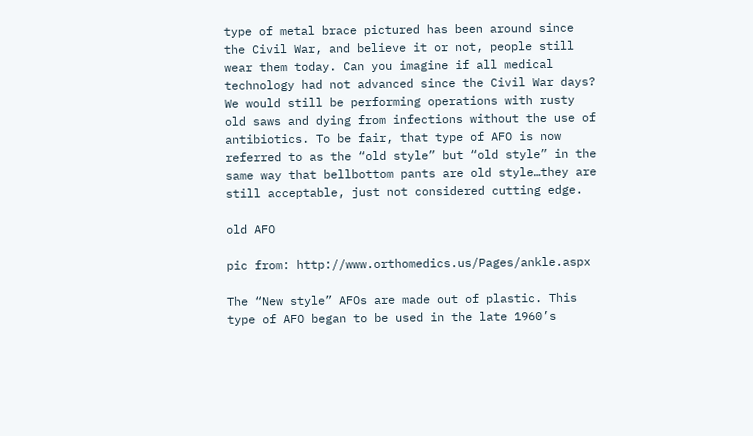type of metal brace pictured has been around since the Civil War, and believe it or not, people still wear them today. Can you imagine if all medical technology had not advanced since the Civil War days? We would still be performing operations with rusty old saws and dying from infections without the use of antibiotics. To be fair, that type of AFO is now referred to as the “old style” but “old style” in the same way that bellbottom pants are old style…they are still acceptable, just not considered cutting edge.

old AFO

pic from: http://www.orthomedics.us/Pages/ankle.aspx

The “New style” AFOs are made out of plastic. This type of AFO began to be used in the late 1960’s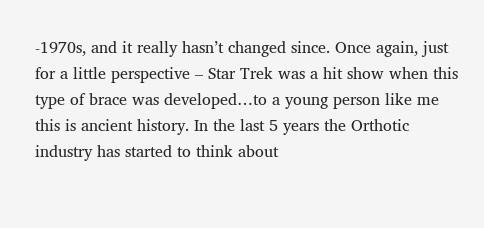-1970s, and it really hasn’t changed since. Once again, just for a little perspective – Star Trek was a hit show when this type of brace was developed…to a young person like me this is ancient history. In the last 5 years the Orthotic industry has started to think about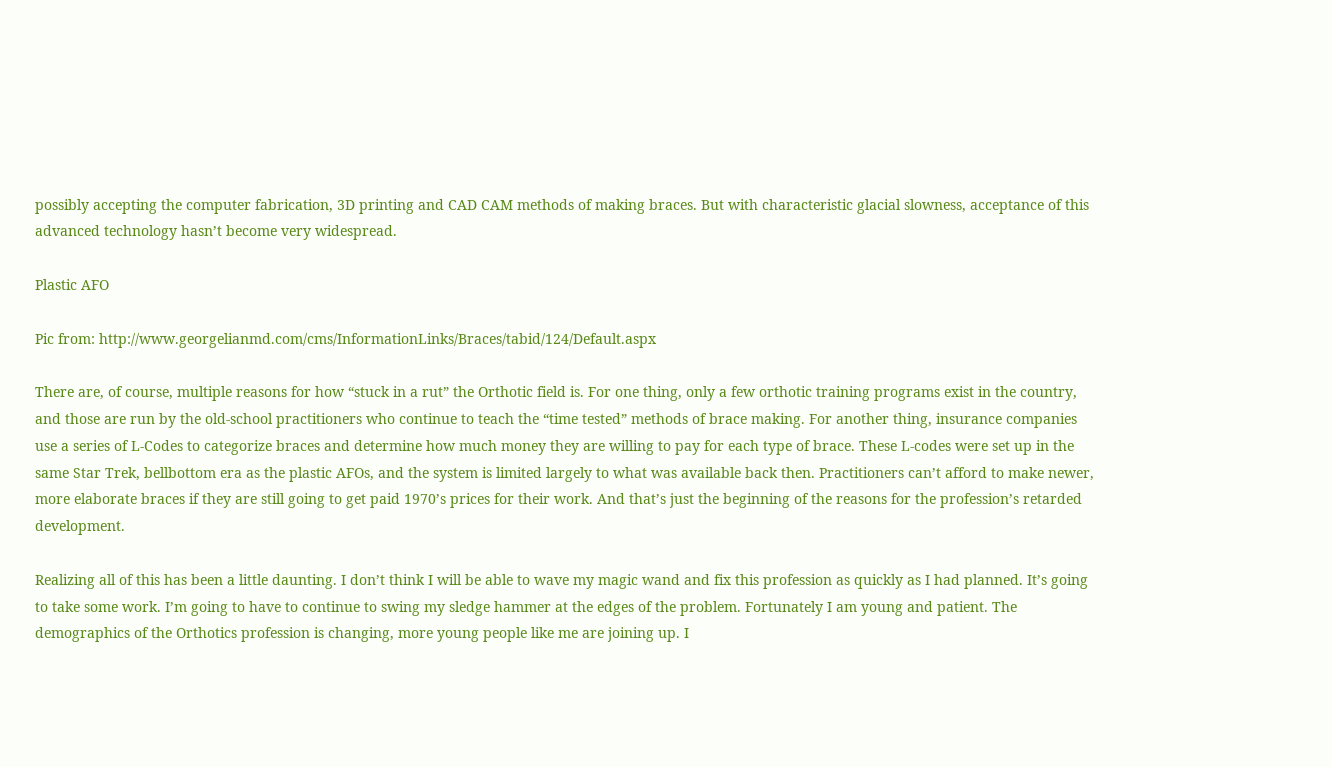possibly accepting the computer fabrication, 3D printing and CAD CAM methods of making braces. But with characteristic glacial slowness, acceptance of this advanced technology hasn’t become very widespread.

Plastic AFO

Pic from: http://www.georgelianmd.com/cms/InformationLinks/Braces/tabid/124/Default.aspx

There are, of course, multiple reasons for how “stuck in a rut” the Orthotic field is. For one thing, only a few orthotic training programs exist in the country, and those are run by the old-school practitioners who continue to teach the “time tested” methods of brace making. For another thing, insurance companies use a series of L-Codes to categorize braces and determine how much money they are willing to pay for each type of brace. These L-codes were set up in the same Star Trek, bellbottom era as the plastic AFOs, and the system is limited largely to what was available back then. Practitioners can’t afford to make newer, more elaborate braces if they are still going to get paid 1970’s prices for their work. And that’s just the beginning of the reasons for the profession’s retarded development.

Realizing all of this has been a little daunting. I don’t think I will be able to wave my magic wand and fix this profession as quickly as I had planned. It’s going to take some work. I’m going to have to continue to swing my sledge hammer at the edges of the problem. Fortunately I am young and patient. The demographics of the Orthotics profession is changing, more young people like me are joining up. I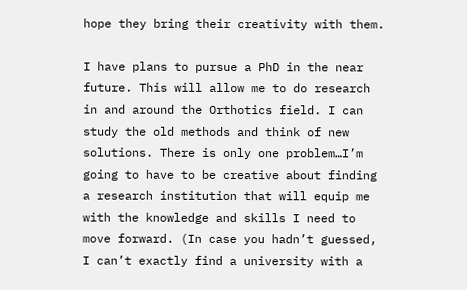hope they bring their creativity with them.

I have plans to pursue a PhD in the near future. This will allow me to do research in and around the Orthotics field. I can study the old methods and think of new solutions. There is only one problem…I’m going to have to be creative about finding a research institution that will equip me with the knowledge and skills I need to move forward. (In case you hadn’t guessed, I can’t exactly find a university with a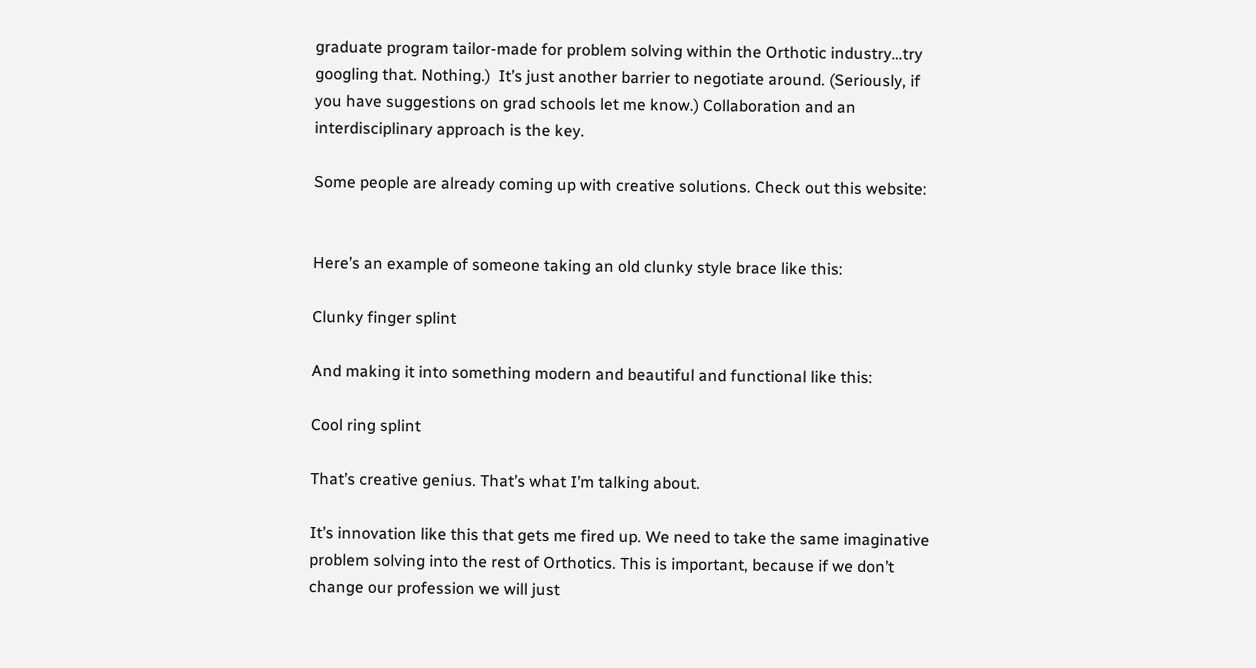graduate program tailor-made for problem solving within the Orthotic industry…try googling that. Nothing.)  It’s just another barrier to negotiate around. (Seriously, if you have suggestions on grad schools let me know.) Collaboration and an interdisciplinary approach is the key.

Some people are already coming up with creative solutions. Check out this website:


Here’s an example of someone taking an old clunky style brace like this:

Clunky finger splint

And making it into something modern and beautiful and functional like this:

Cool ring splint

That’s creative genius. That’s what I’m talking about.

It’s innovation like this that gets me fired up. We need to take the same imaginative problem solving into the rest of Orthotics. This is important, because if we don’t change our profession we will just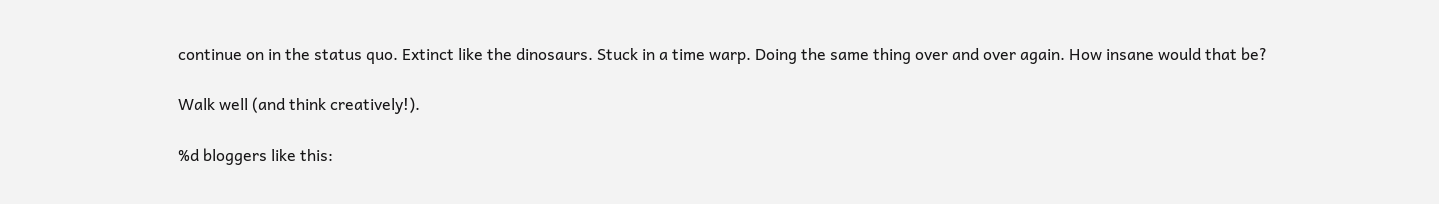continue on in the status quo. Extinct like the dinosaurs. Stuck in a time warp. Doing the same thing over and over again. How insane would that be?

Walk well (and think creatively!).

%d bloggers like this: